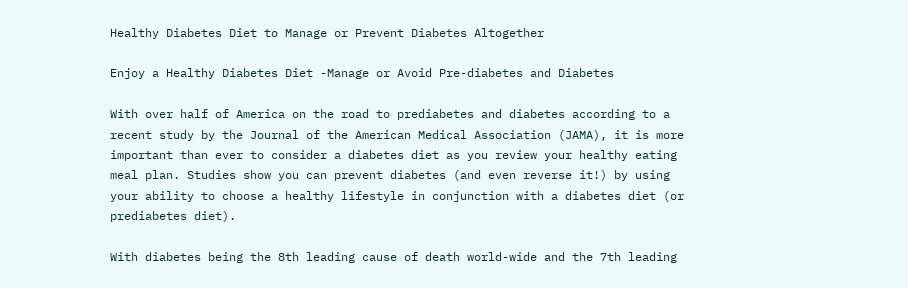Healthy Diabetes Diet to Manage or Prevent Diabetes Altogether

Enjoy a Healthy Diabetes Diet -Manage or Avoid Pre-diabetes and Diabetes

With over half of America on the road to prediabetes and diabetes according to a recent study by the Journal of the American Medical Association (JAMA), it is more important than ever to consider a diabetes diet as you review your healthy eating meal plan. Studies show you can prevent diabetes (and even reverse it!) by using your ability to choose a healthy lifestyle in conjunction with a diabetes diet (or prediabetes diet).

With diabetes being the 8th leading cause of death world-wide and the 7th leading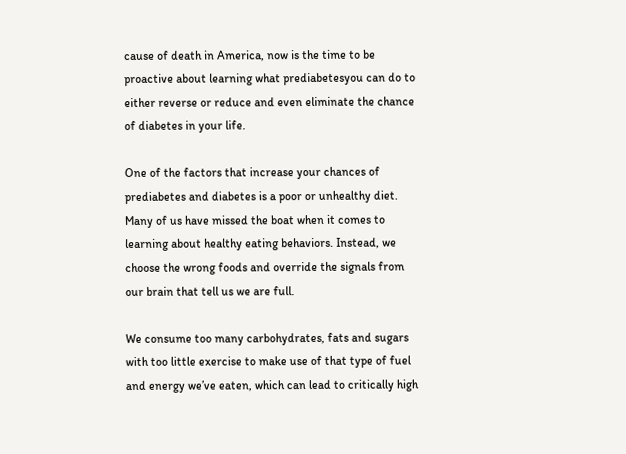cause of death in America, now is the time to be proactive about learning what prediabetesyou can do to either reverse or reduce and even eliminate the chance of diabetes in your life.

One of the factors that increase your chances of prediabetes and diabetes is a poor or unhealthy diet. Many of us have missed the boat when it comes to learning about healthy eating behaviors. Instead, we choose the wrong foods and override the signals from our brain that tell us we are full.

We consume too many carbohydrates, fats and sugars with too little exercise to make use of that type of fuel and energy we’ve eaten, which can lead to critically high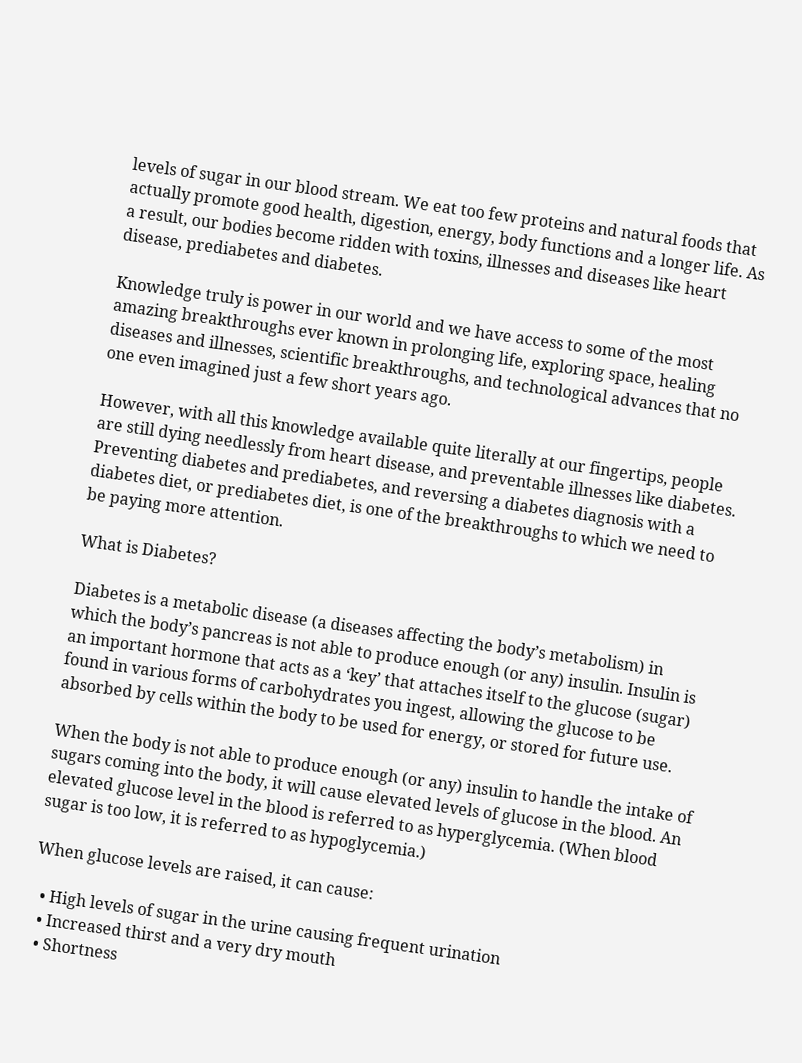levels of sugar in our blood stream. We eat too few proteins and natural foods that actually promote good health, digestion, energy, body functions and a longer life. As a result, our bodies become ridden with toxins, illnesses and diseases like heart disease, prediabetes and diabetes.

Knowledge truly is power in our world and we have access to some of the most amazing breakthroughs ever known in prolonging life, exploring space, healing diseases and illnesses, scientific breakthroughs, and technological advances that no one even imagined just a few short years ago.

However, with all this knowledge available quite literally at our fingertips, people are still dying needlessly from heart disease, and preventable illnesses like diabetes. Preventing diabetes and prediabetes, and reversing a diabetes diagnosis with a diabetes diet, or prediabetes diet, is one of the breakthroughs to which we need to be paying more attention.

What is Diabetes?

Diabetes is a metabolic disease (a diseases affecting the body’s metabolism) in which the body’s pancreas is not able to produce enough (or any) insulin. Insulin is an important hormone that acts as a ‘key’ that attaches itself to the glucose (sugar) found in various forms of carbohydrates you ingest, allowing the glucose to be absorbed by cells within the body to be used for energy, or stored for future use.

When the body is not able to produce enough (or any) insulin to handle the intake of sugars coming into the body, it will cause elevated levels of glucose in the blood. An elevated glucose level in the blood is referred to as hyperglycemia. (When blood sugar is too low, it is referred to as hypoglycemia.)

When glucose levels are raised, it can cause:

  • High levels of sugar in the urine causing frequent urination
  • Increased thirst and a very dry mouth
  • Shortness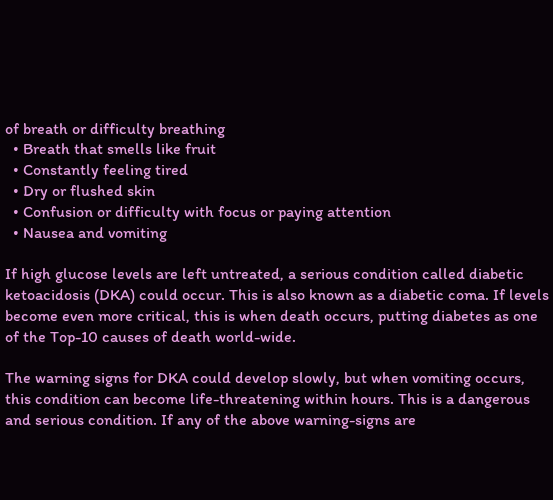of breath or difficulty breathing
  • Breath that smells like fruit
  • Constantly feeling tired
  • Dry or flushed skin
  • Confusion or difficulty with focus or paying attention
  • Nausea and vomiting

If high glucose levels are left untreated, a serious condition called diabetic ketoacidosis (DKA) could occur. This is also known as a diabetic coma. If levels become even more critical, this is when death occurs, putting diabetes as one of the Top-10 causes of death world-wide.

The warning signs for DKA could develop slowly, but when vomiting occurs, this condition can become life-threatening within hours. This is a dangerous and serious condition. If any of the above warning-signs are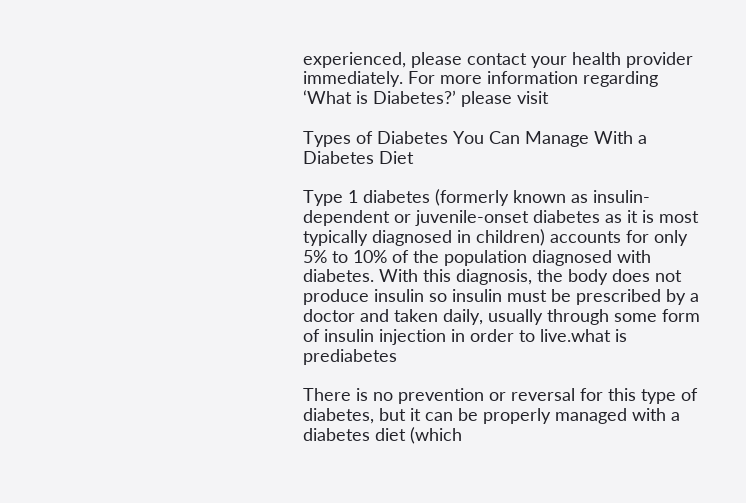experienced, please contact your health provider immediately. For more information regarding ‘What is Diabetes?’ please visit

Types of Diabetes You Can Manage With a Diabetes Diet

Type 1 diabetes (formerly known as insulin-dependent or juvenile-onset diabetes as it is most typically diagnosed in children) accounts for only 5% to 10% of the population diagnosed with diabetes. With this diagnosis, the body does not produce insulin so insulin must be prescribed by a doctor and taken daily, usually through some form of insulin injection in order to live.what is prediabetes

There is no prevention or reversal for this type of diabetes, but it can be properly managed with a diabetes diet (which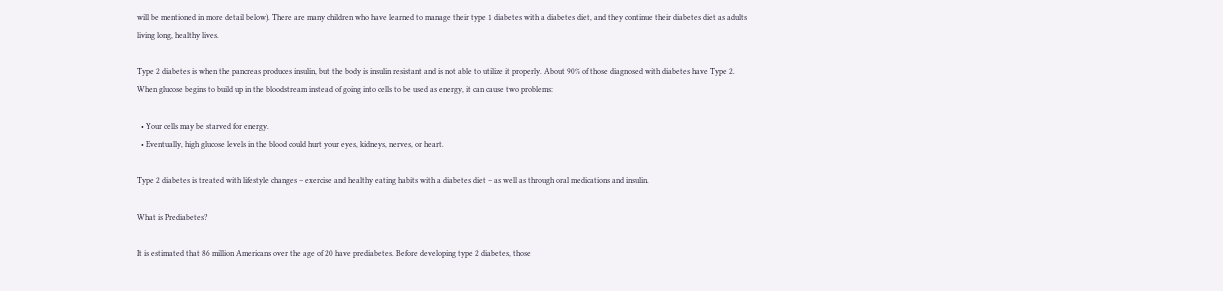will be mentioned in more detail below). There are many children who have learned to manage their type 1 diabetes with a diabetes diet, and they continue their diabetes diet as adults living long, healthy lives.

Type 2 diabetes is when the pancreas produces insulin, but the body is insulin resistant and is not able to utilize it properly. About 90% of those diagnosed with diabetes have Type 2. When glucose begins to build up in the bloodstream instead of going into cells to be used as energy, it can cause two problems:

  • Your cells may be starved for energy.
  • Eventually, high glucose levels in the blood could hurt your eyes, kidneys, nerves, or heart.

Type 2 diabetes is treated with lifestyle changes – exercise and healthy eating habits with a diabetes diet – as well as through oral medications and insulin.

What is Prediabetes?

It is estimated that 86 million Americans over the age of 20 have prediabetes. Before developing type 2 diabetes, those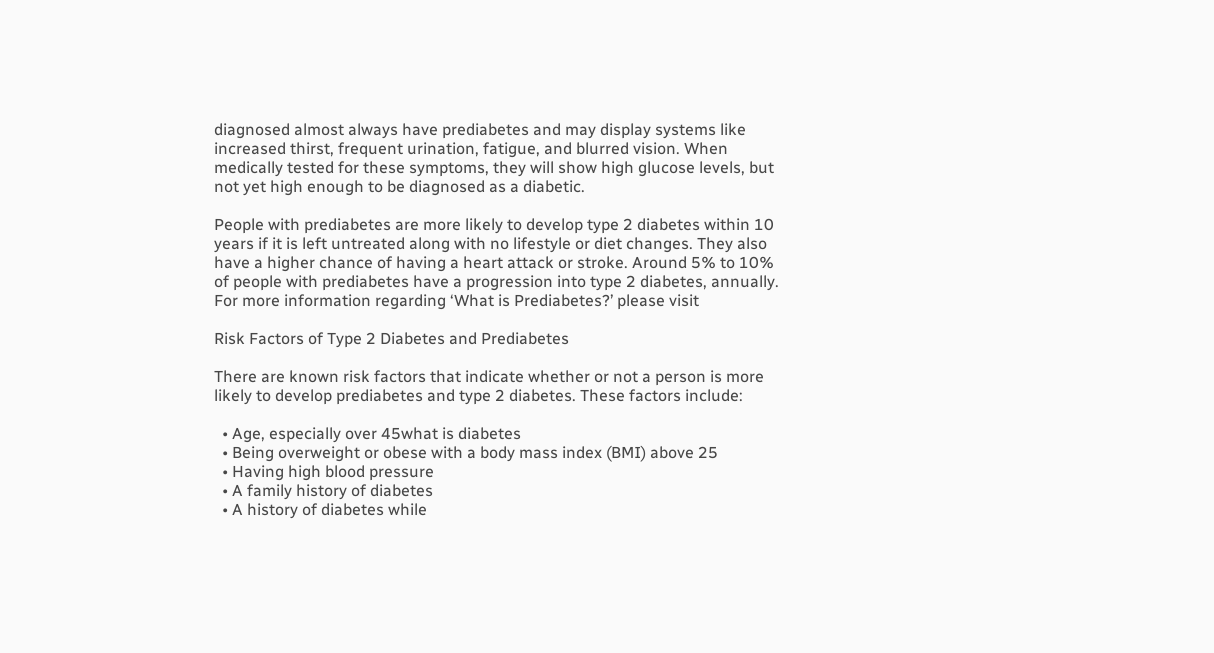diagnosed almost always have prediabetes and may display systems like increased thirst, frequent urination, fatigue, and blurred vision. When medically tested for these symptoms, they will show high glucose levels, but not yet high enough to be diagnosed as a diabetic.

People with prediabetes are more likely to develop type 2 diabetes within 10 years if it is left untreated along with no lifestyle or diet changes. They also have a higher chance of having a heart attack or stroke. Around 5% to 10% of people with prediabetes have a progression into type 2 diabetes, annually. For more information regarding ‘What is Prediabetes?’ please visit

Risk Factors of Type 2 Diabetes and Prediabetes

There are known risk factors that indicate whether or not a person is more likely to develop prediabetes and type 2 diabetes. These factors include:

  • Age, especially over 45what is diabetes
  • Being overweight or obese with a body mass index (BMI) above 25
  • Having high blood pressure
  • A family history of diabetes
  • A history of diabetes while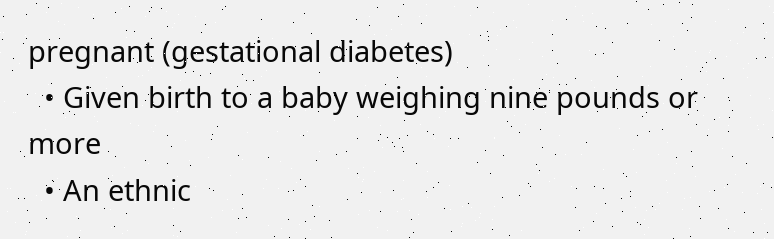pregnant (gestational diabetes)
  • Given birth to a baby weighing nine pounds or more
  • An ethnic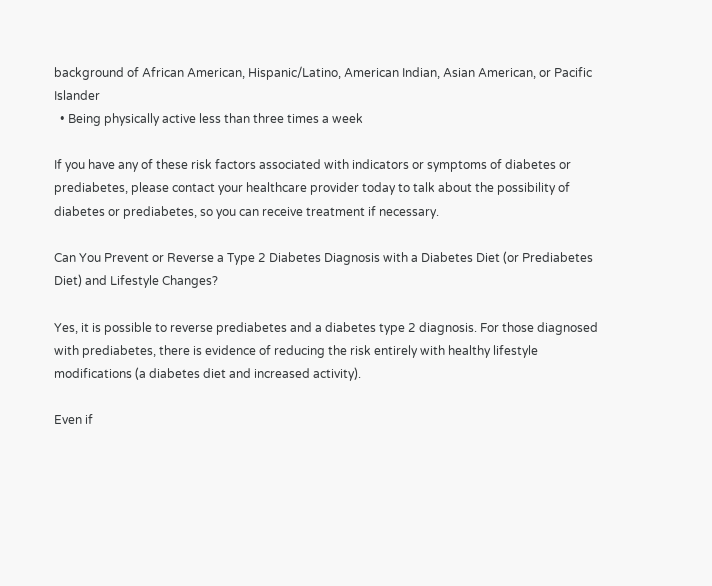background of African American, Hispanic/Latino, American Indian, Asian American, or Pacific Islander
  • Being physically active less than three times a week

If you have any of these risk factors associated with indicators or symptoms of diabetes or prediabetes, please contact your healthcare provider today to talk about the possibility of diabetes or prediabetes, so you can receive treatment if necessary.

Can You Prevent or Reverse a Type 2 Diabetes Diagnosis with a Diabetes Diet (or Prediabetes Diet) and Lifestyle Changes?

Yes, it is possible to reverse prediabetes and a diabetes type 2 diagnosis. For those diagnosed with prediabetes, there is evidence of reducing the risk entirely with healthy lifestyle modifications (a diabetes diet and increased activity).

Even if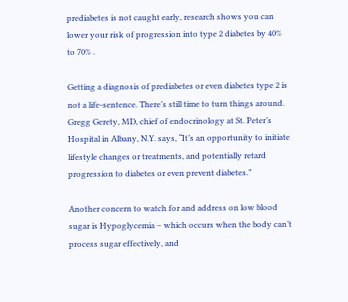prediabetes is not caught early, research shows you can lower your risk of progression into type 2 diabetes by 40% to 70% .

Getting a diagnosis of prediabetes or even diabetes type 2 is not a life-sentence. There’s still time to turn things around. Gregg Gerety, MD, chief of endocrinology at St. Peter’s Hospital in Albany, N.Y. says, “It’s an opportunity to initiate lifestyle changes or treatments, and potentially retard progression to diabetes or even prevent diabetes.”

Another concern to watch for and address on low blood sugar is Hypoglycemia – which occurs when the body can’t process sugar effectively, and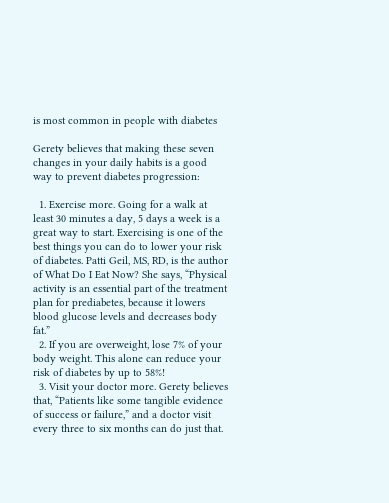is most common in people with diabetes

Gerety believes that making these seven changes in your daily habits is a good way to prevent diabetes progression:

  1. Exercise more. Going for a walk at least 30 minutes a day, 5 days a week is a great way to start. Exercising is one of the best things you can do to lower your risk of diabetes. Patti Geil, MS, RD, is the author of What Do I Eat Now? She says, “Physical activity is an essential part of the treatment plan for prediabetes, because it lowers blood glucose levels and decreases body fat.”
  2. If you are overweight, lose 7% of your body weight. This alone can reduce your risk of diabetes by up to 58%!
  3. Visit your doctor more. Gerety believes that, “Patients like some tangible evidence of success or failure,” and a doctor visit every three to six months can do just that.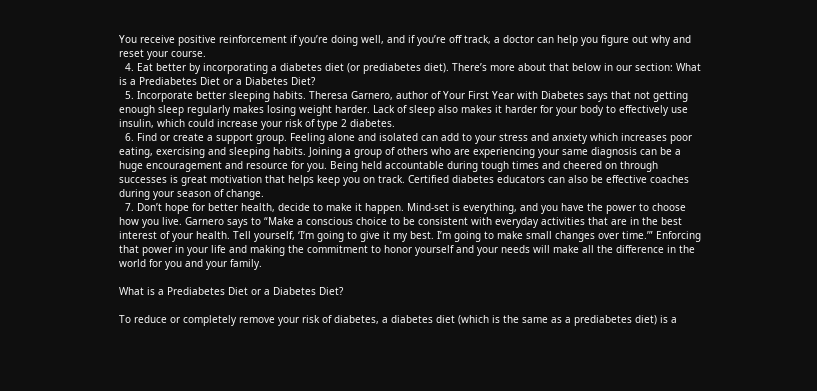You receive positive reinforcement if you’re doing well, and if you’re off track, a doctor can help you figure out why and reset your course.
  4. Eat better by incorporating a diabetes diet (or prediabetes diet). There’s more about that below in our section: What is a Prediabetes Diet or a Diabetes Diet?
  5. Incorporate better sleeping habits. Theresa Garnero, author of Your First Year with Diabetes says that not getting enough sleep regularly makes losing weight harder. Lack of sleep also makes it harder for your body to effectively use insulin, which could increase your risk of type 2 diabetes.
  6. Find or create a support group. Feeling alone and isolated can add to your stress and anxiety which increases poor eating, exercising and sleeping habits. Joining a group of others who are experiencing your same diagnosis can be a huge encouragement and resource for you. Being held accountable during tough times and cheered on through successes is great motivation that helps keep you on track. Certified diabetes educators can also be effective coaches during your season of change.
  7. Don’t hope for better health, decide to make it happen. Mind-set is everything, and you have the power to choose how you live. Garnero says to “Make a conscious choice to be consistent with everyday activities that are in the best interest of your health. Tell yourself, ‘I’m going to give it my best. I’m going to make small changes over time.’” Enforcing that power in your life and making the commitment to honor yourself and your needs will make all the difference in the world for you and your family.

What is a Prediabetes Diet or a Diabetes Diet?

To reduce or completely remove your risk of diabetes, a diabetes diet (which is the same as a prediabetes diet) is a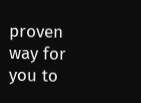proven way for you to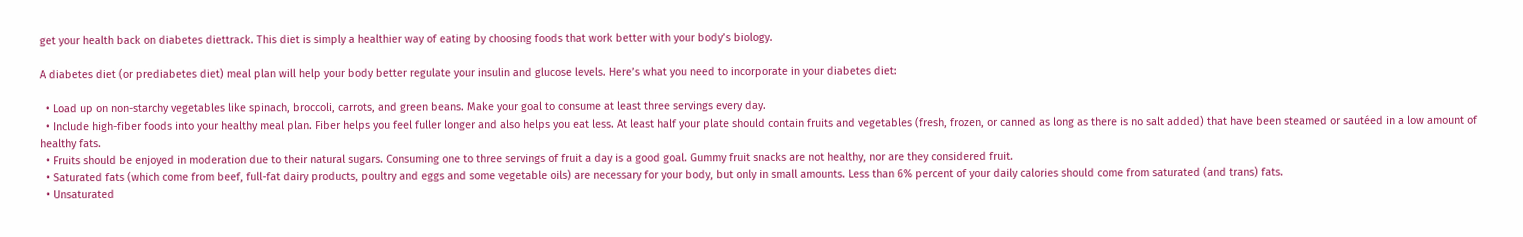get your health back on diabetes diettrack. This diet is simply a healthier way of eating by choosing foods that work better with your body’s biology.

A diabetes diet (or prediabetes diet) meal plan will help your body better regulate your insulin and glucose levels. Here’s what you need to incorporate in your diabetes diet:

  • Load up on non-starchy vegetables like spinach, broccoli, carrots, and green beans. Make your goal to consume at least three servings every day.
  • Include high-fiber foods into your healthy meal plan. Fiber helps you feel fuller longer and also helps you eat less. At least half your plate should contain fruits and vegetables (fresh, frozen, or canned as long as there is no salt added) that have been steamed or sautéed in a low amount of healthy fats.
  • Fruits should be enjoyed in moderation due to their natural sugars. Consuming one to three servings of fruit a day is a good goal. Gummy fruit snacks are not healthy, nor are they considered fruit.
  • Saturated fats (which come from beef, full-fat dairy products, poultry and eggs and some vegetable oils) are necessary for your body, but only in small amounts. Less than 6% percent of your daily calories should come from saturated (and trans) fats.
  • Unsaturated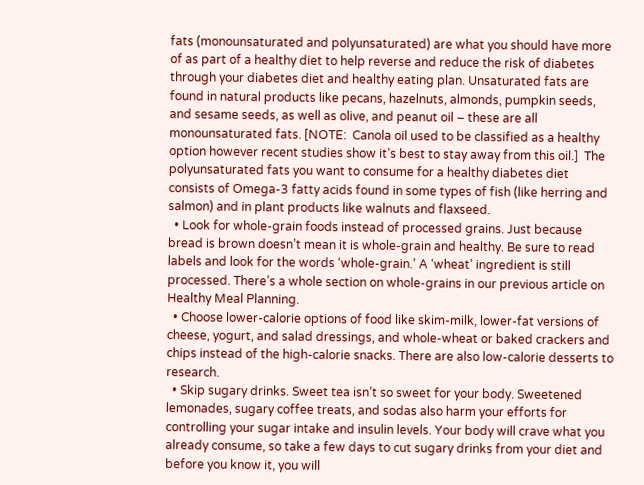fats (monounsaturated and polyunsaturated) are what you should have more of as part of a healthy diet to help reverse and reduce the risk of diabetes through your diabetes diet and healthy eating plan. Unsaturated fats are found in natural products like pecans, hazelnuts, almonds, pumpkin seeds, and sesame seeds, as well as olive, and peanut oil – these are all monounsaturated fats. [NOTE:  Canola oil used to be classified as a healthy option however recent studies show it’s best to stay away from this oil.]  The polyunsaturated fats you want to consume for a healthy diabetes diet consists of Omega-3 fatty acids found in some types of fish (like herring and salmon) and in plant products like walnuts and flaxseed.
  • Look for whole-grain foods instead of processed grains. Just because bread is brown doesn’t mean it is whole-grain and healthy. Be sure to read labels and look for the words ‘whole-grain.’ A ‘wheat’ ingredient is still processed. There’s a whole section on whole-grains in our previous article on Healthy Meal Planning.
  • Choose lower-calorie options of food like skim-milk, lower-fat versions of cheese, yogurt, and salad dressings, and whole-wheat or baked crackers and chips instead of the high-calorie snacks. There are also low-calorie desserts to research.
  • Skip sugary drinks. Sweet tea isn’t so sweet for your body. Sweetened lemonades, sugary coffee treats, and sodas also harm your efforts for controlling your sugar intake and insulin levels. Your body will crave what you already consume, so take a few days to cut sugary drinks from your diet and before you know it, you will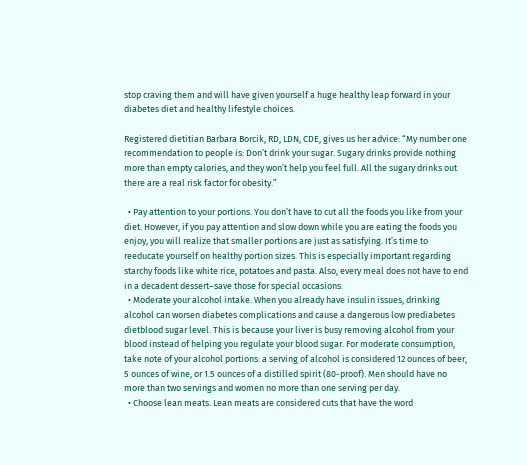stop craving them and will have given yourself a huge healthy leap forward in your diabetes diet and healthy lifestyle choices.

Registered dietitian Barbara Borcik, RD, LDN, CDE, gives us her advice: “My number one recommendation to people is: Don’t drink your sugar. Sugary drinks provide nothing more than empty calories, and they won’t help you feel full. All the sugary drinks out there are a real risk factor for obesity.”

  • Pay attention to your portions. You don’t have to cut all the foods you like from your diet. However, if you pay attention and slow down while you are eating the foods you enjoy, you will realize that smaller portions are just as satisfying. It’s time to reeducate yourself on healthy portion sizes. This is especially important regarding starchy foods like white rice, potatoes and pasta. Also, every meal does not have to end in a decadent dessert–save those for special occasions.
  • Moderate your alcohol intake. When you already have insulin issues, drinking alcohol can worsen diabetes complications and cause a dangerous low prediabetes dietblood sugar level. This is because your liver is busy removing alcohol from your blood instead of helping you regulate your blood sugar. For moderate consumption, take note of your alcohol portions: a serving of alcohol is considered 12 ounces of beer, 5 ounces of wine, or 1.5 ounces of a distilled spirit (80-proof). Men should have no more than two servings and women no more than one serving per day.
  • Choose lean meats. Lean meats are considered cuts that have the word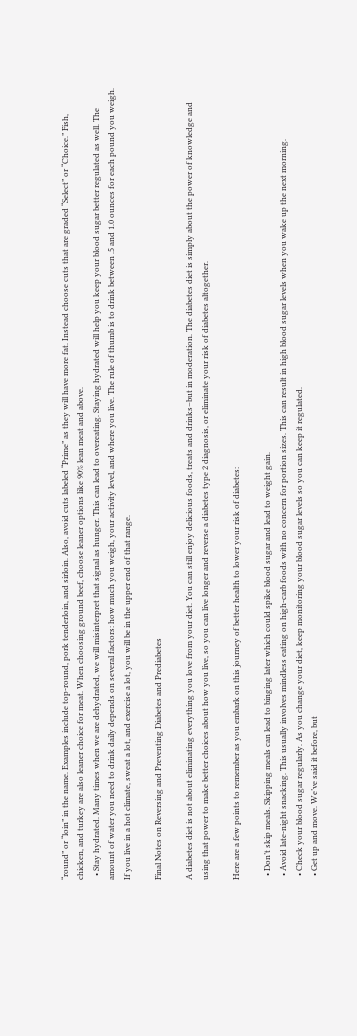“round” or “loin” in the name. Examples include top-round, pork tenderloin, and sirloin. Also, avoid cuts labeled “Prime” as they will have more fat. Instead choose cuts that are graded “Select” or “Choice.” Fish, chicken, and turkey are also leaner choice for meat. When choosing ground beef, choose leaner options like 90% lean meat and above.
  • Stay hydrated. Many times when we are dehydrated, we will misinterpret that signal as hunger. This can lead to overeating. Staying hydrated will help you keep your blood sugar better regulated as well. The amount of water you need to drink daily depends on several factors: how much you weigh, your activity level, and where you live. The rule of thumb is to drink between .5 and 1.0 ounces for each pound you weigh. If you live in a hot climate, sweat a lot, and exercise a lot, you will be in the upper end of that range.

Final Notes on Reversing and Preventing Diabetes and Prediabetes

A diabetes diet is not about eliminating everything you love from your diet. You can still enjoy delicious foods, treats and drinks–but in moderation. The diabetes diet is simply about the power of knowledge and using that power to make better choices about how you live, so you can live longer and reverse a diabetes type 2 diagnosis, or eliminate your risk of diabetes altogether.

Here are a few points to remember as you embark on this journey of better health to lower your risk of diabetes:

  • Don’t skip meals. Skipping meals can lead to binging later which could spike blood sugar and lead to weight gain.
  • Avoid late-night snacking. This usually involves mindless eating on high-carb foods with no concern for portion sizes. This can result in high blood sugar levels when you wake up the next morning.
  • Check your blood sugar regularly. As you change your diet, keep monitoring your blood sugar levels so you can keep it regulated.
  • Get up and move. We’ve said it before, but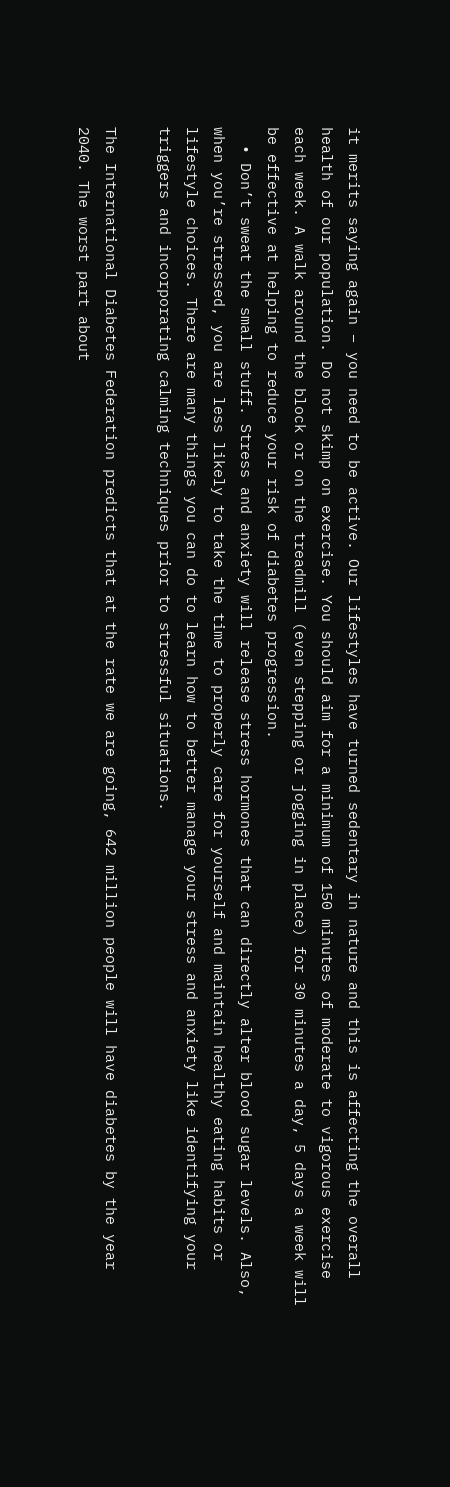it merits saying again – you need to be active. Our lifestyles have turned sedentary in nature and this is affecting the overall health of our population. Do not skimp on exercise. You should aim for a minimum of 150 minutes of moderate to vigorous exercise each week. A walk around the block or on the treadmill (even stepping or jogging in place) for 30 minutes a day, 5 days a week will be effective at helping to reduce your risk of diabetes progression.
  • Don’t sweat the small stuff. Stress and anxiety will release stress hormones that can directly alter blood sugar levels. Also, when you’re stressed, you are less likely to take the time to properly care for yourself and maintain healthy eating habits or lifestyle choices. There are many things you can do to learn how to better manage your stress and anxiety like identifying your triggers and incorporating calming techniques prior to stressful situations.

The International Diabetes Federation predicts that at the rate we are going, 642 million people will have diabetes by the year 2040. The worst part about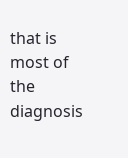that is most of the diagnosis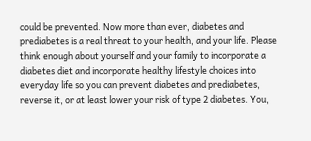could be prevented. Now more than ever, diabetes and prediabetes is a real threat to your health, and your life. Please think enough about yourself and your family to incorporate a diabetes diet and incorporate healthy lifestyle choices into everyday life so you can prevent diabetes and prediabetes, reverse it, or at least lower your risk of type 2 diabetes. You,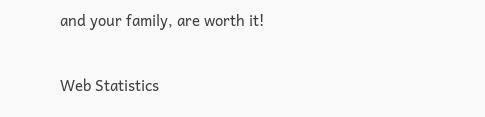and your family, are worth it!

Web Statistics